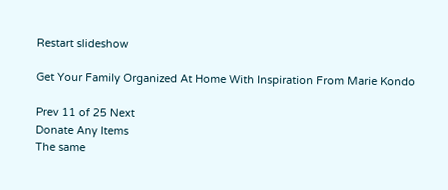Restart slideshow

Get Your Family Organized At Home With Inspiration From Marie Kondo

Prev 11 of 25 Next
Donate Any Items
The same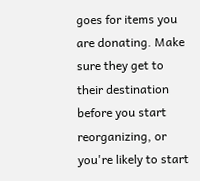goes for items you are donating. Make sure they get to their destination before you start reorganizing, or you're likely to start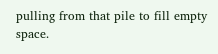pulling from that pile to fill empty space.